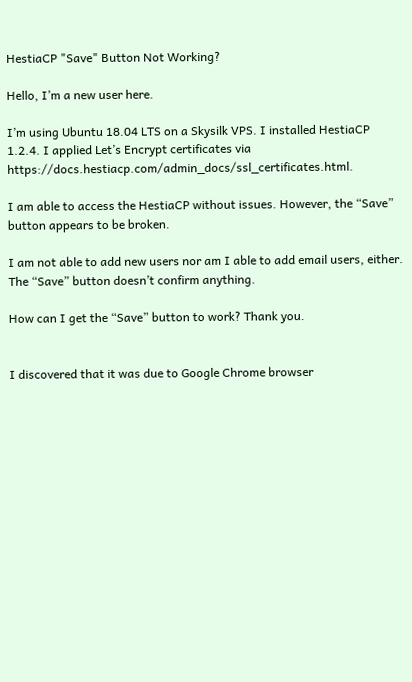HestiaCP "Save" Button Not Working?

Hello, I’m a new user here.

I’m using Ubuntu 18.04 LTS on a Skysilk VPS. I installed HestiaCP 1.2.4. I applied Let’s Encrypt certificates via https://docs.hestiacp.com/admin_docs/ssl_certificates.html.

I am able to access the HestiaCP without issues. However, the “Save” button appears to be broken.

I am not able to add new users nor am I able to add email users, either. The “Save” button doesn’t confirm anything.

How can I get the “Save” button to work? Thank you.


I discovered that it was due to Google Chrome browser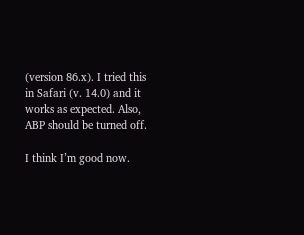(version 86.x). I tried this in Safari (v. 14.0) and it works as expected. Also, ABP should be turned off.

I think I’m good now.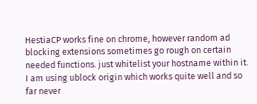HestiaCP works fine on chrome, however random ad blocking extensions sometimes go rough on certain needed functions. just whitelist your hostname within it.
I am using ublock origin which works quite well and so far never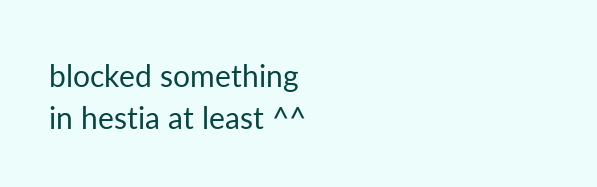blocked something in hestia at least ^^